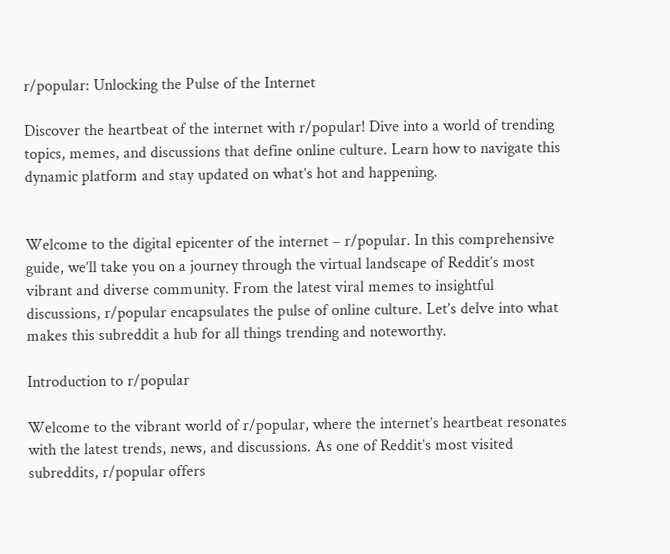r/popular: Unlocking the Pulse of the Internet

Discover the heartbeat of the internet with r/popular! Dive into a world of trending topics, memes, and discussions that define online culture. Learn how to navigate this dynamic platform and stay updated on what’s hot and happening.


Welcome to the digital epicenter of the internet – r/popular. In this comprehensive guide, we’ll take you on a journey through the virtual landscape of Reddit’s most vibrant and diverse community. From the latest viral memes to insightful discussions, r/popular encapsulates the pulse of online culture. Let’s delve into what makes this subreddit a hub for all things trending and noteworthy.

Introduction to r/popular

Welcome to the vibrant world of r/popular, where the internet’s heartbeat resonates with the latest trends, news, and discussions. As one of Reddit’s most visited subreddits, r/popular offers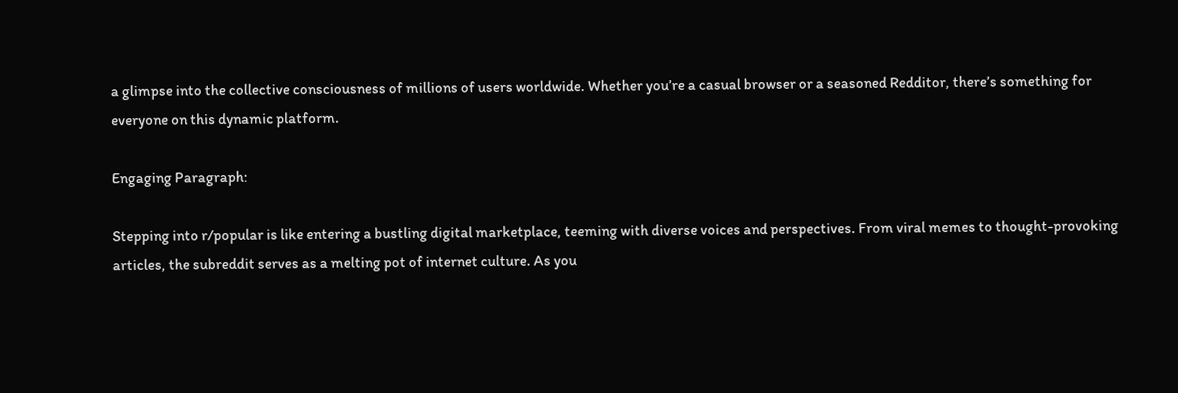a glimpse into the collective consciousness of millions of users worldwide. Whether you’re a casual browser or a seasoned Redditor, there’s something for everyone on this dynamic platform.

Engaging Paragraph:

Stepping into r/popular is like entering a bustling digital marketplace, teeming with diverse voices and perspectives. From viral memes to thought-provoking articles, the subreddit serves as a melting pot of internet culture. As you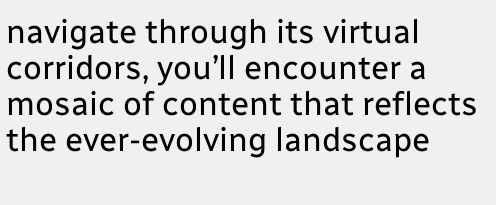navigate through its virtual corridors, you’ll encounter a mosaic of content that reflects the ever-evolving landscape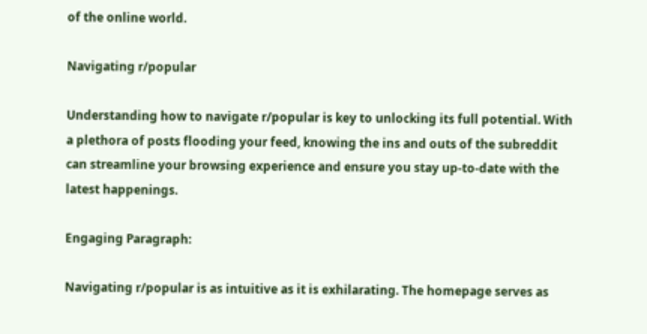of the online world.

Navigating r/popular

Understanding how to navigate r/popular is key to unlocking its full potential. With a plethora of posts flooding your feed, knowing the ins and outs of the subreddit can streamline your browsing experience and ensure you stay up-to-date with the latest happenings.

Engaging Paragraph:

Navigating r/popular is as intuitive as it is exhilarating. The homepage serves as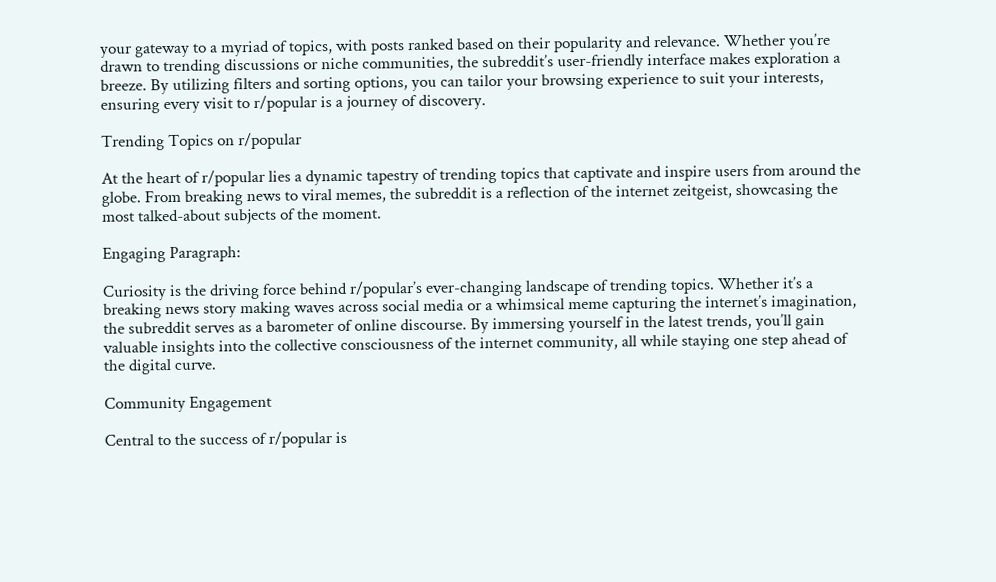your gateway to a myriad of topics, with posts ranked based on their popularity and relevance. Whether you’re drawn to trending discussions or niche communities, the subreddit’s user-friendly interface makes exploration a breeze. By utilizing filters and sorting options, you can tailor your browsing experience to suit your interests, ensuring every visit to r/popular is a journey of discovery.

Trending Topics on r/popular

At the heart of r/popular lies a dynamic tapestry of trending topics that captivate and inspire users from around the globe. From breaking news to viral memes, the subreddit is a reflection of the internet zeitgeist, showcasing the most talked-about subjects of the moment.

Engaging Paragraph:

Curiosity is the driving force behind r/popular’s ever-changing landscape of trending topics. Whether it’s a breaking news story making waves across social media or a whimsical meme capturing the internet’s imagination, the subreddit serves as a barometer of online discourse. By immersing yourself in the latest trends, you’ll gain valuable insights into the collective consciousness of the internet community, all while staying one step ahead of the digital curve.

Community Engagement

Central to the success of r/popular is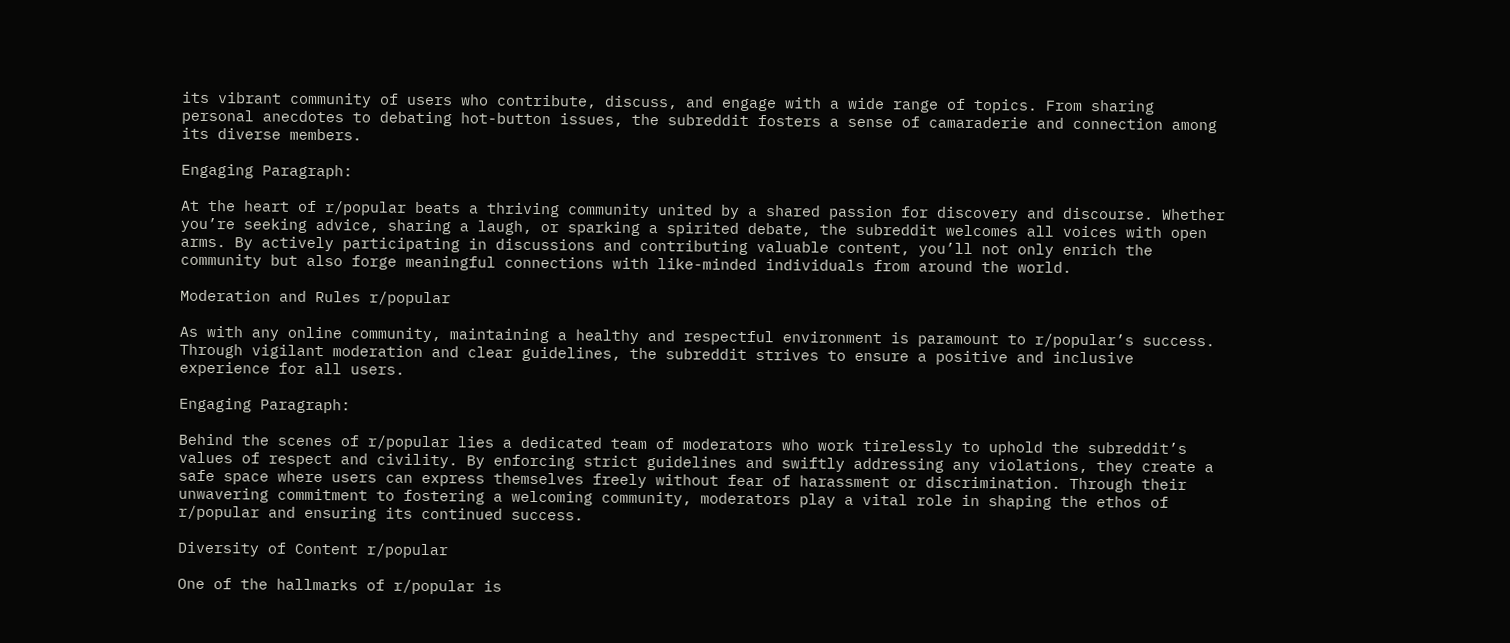its vibrant community of users who contribute, discuss, and engage with a wide range of topics. From sharing personal anecdotes to debating hot-button issues, the subreddit fosters a sense of camaraderie and connection among its diverse members.

Engaging Paragraph:

At the heart of r/popular beats a thriving community united by a shared passion for discovery and discourse. Whether you’re seeking advice, sharing a laugh, or sparking a spirited debate, the subreddit welcomes all voices with open arms. By actively participating in discussions and contributing valuable content, you’ll not only enrich the community but also forge meaningful connections with like-minded individuals from around the world.

Moderation and Rules r/popular

As with any online community, maintaining a healthy and respectful environment is paramount to r/popular’s success. Through vigilant moderation and clear guidelines, the subreddit strives to ensure a positive and inclusive experience for all users.

Engaging Paragraph:

Behind the scenes of r/popular lies a dedicated team of moderators who work tirelessly to uphold the subreddit’s values of respect and civility. By enforcing strict guidelines and swiftly addressing any violations, they create a safe space where users can express themselves freely without fear of harassment or discrimination. Through their unwavering commitment to fostering a welcoming community, moderators play a vital role in shaping the ethos of r/popular and ensuring its continued success.

Diversity of Content r/popular

One of the hallmarks of r/popular is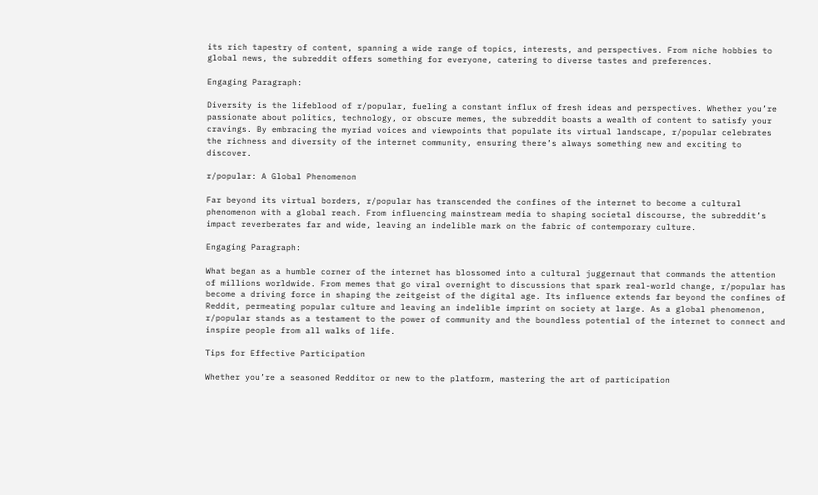its rich tapestry of content, spanning a wide range of topics, interests, and perspectives. From niche hobbies to global news, the subreddit offers something for everyone, catering to diverse tastes and preferences.

Engaging Paragraph:

Diversity is the lifeblood of r/popular, fueling a constant influx of fresh ideas and perspectives. Whether you’re passionate about politics, technology, or obscure memes, the subreddit boasts a wealth of content to satisfy your cravings. By embracing the myriad voices and viewpoints that populate its virtual landscape, r/popular celebrates the richness and diversity of the internet community, ensuring there’s always something new and exciting to discover.

r/popular: A Global Phenomenon

Far beyond its virtual borders, r/popular has transcended the confines of the internet to become a cultural phenomenon with a global reach. From influencing mainstream media to shaping societal discourse, the subreddit’s impact reverberates far and wide, leaving an indelible mark on the fabric of contemporary culture.

Engaging Paragraph:

What began as a humble corner of the internet has blossomed into a cultural juggernaut that commands the attention of millions worldwide. From memes that go viral overnight to discussions that spark real-world change, r/popular has become a driving force in shaping the zeitgeist of the digital age. Its influence extends far beyond the confines of Reddit, permeating popular culture and leaving an indelible imprint on society at large. As a global phenomenon, r/popular stands as a testament to the power of community and the boundless potential of the internet to connect and inspire people from all walks of life.

Tips for Effective Participation

Whether you’re a seasoned Redditor or new to the platform, mastering the art of participation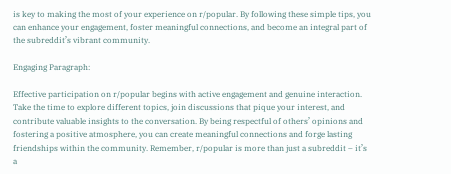is key to making the most of your experience on r/popular. By following these simple tips, you can enhance your engagement, foster meaningful connections, and become an integral part of the subreddit’s vibrant community.

Engaging Paragraph:

Effective participation on r/popular begins with active engagement and genuine interaction. Take the time to explore different topics, join discussions that pique your interest, and contribute valuable insights to the conversation. By being respectful of others’ opinions and fostering a positive atmosphere, you can create meaningful connections and forge lasting friendships within the community. Remember, r/popular is more than just a subreddit – it’s a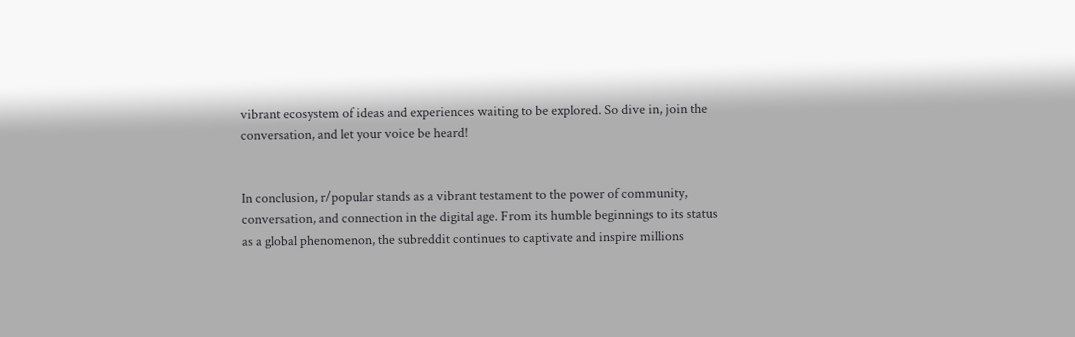vibrant ecosystem of ideas and experiences waiting to be explored. So dive in, join the conversation, and let your voice be heard!


In conclusion, r/popular stands as a vibrant testament to the power of community, conversation, and connection in the digital age. From its humble beginnings to its status as a global phenomenon, the subreddit continues to captivate and inspire millions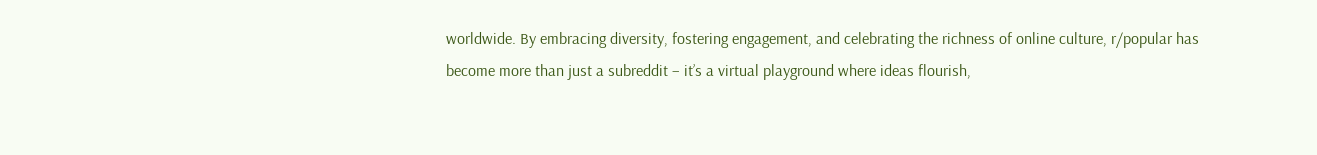worldwide. By embracing diversity, fostering engagement, and celebrating the richness of online culture, r/popular has become more than just a subreddit – it’s a virtual playground where ideas flourish,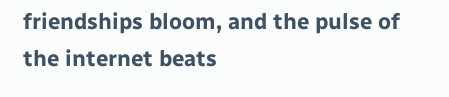friendships bloom, and the pulse of the internet beats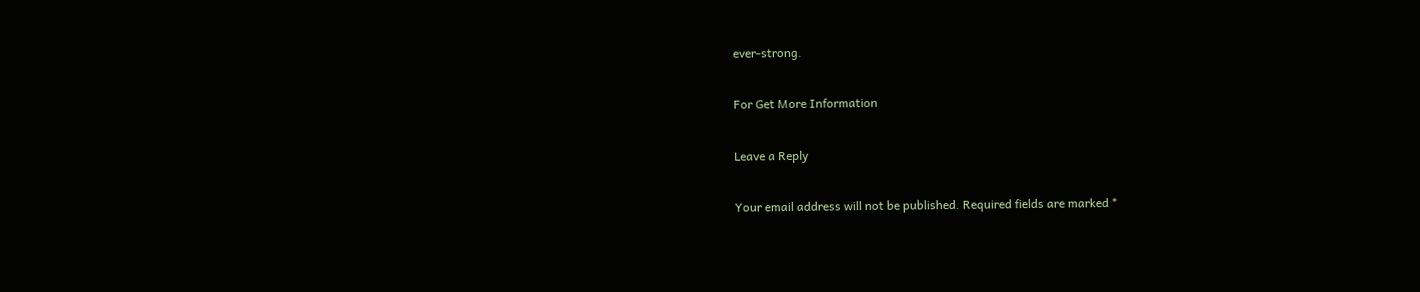ever-strong.

For Get More Information

Leave a Reply

Your email address will not be published. Required fields are marked *